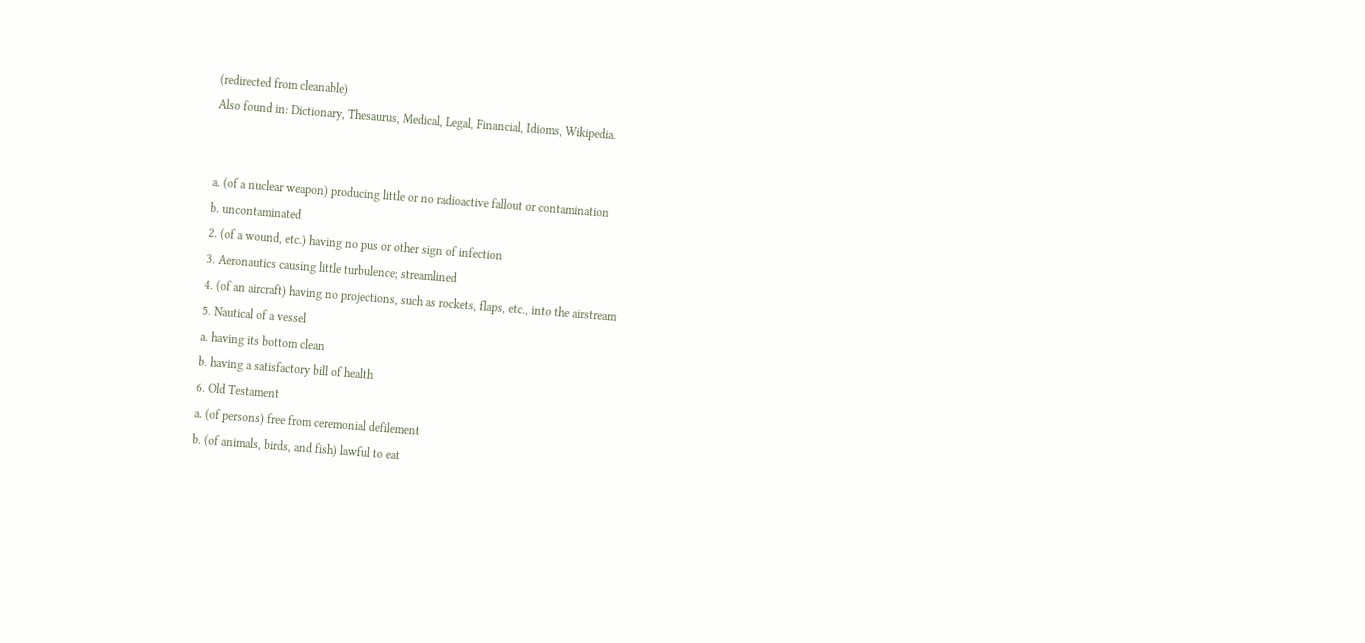(redirected from cleanable)
Also found in: Dictionary, Thesaurus, Medical, Legal, Financial, Idioms, Wikipedia.


a. (of a nuclear weapon) producing little or no radioactive fallout or contamination
b. uncontaminated
2. (of a wound, etc.) having no pus or other sign of infection
3. Aeronautics causing little turbulence; streamlined
4. (of an aircraft) having no projections, such as rockets, flaps, etc., into the airstream
5. Nautical of a vessel
a. having its bottom clean
b. having a satisfactory bill of health
6. Old Testament
a. (of persons) free from ceremonial defilement
b. (of animals, birds, and fish) lawful to eat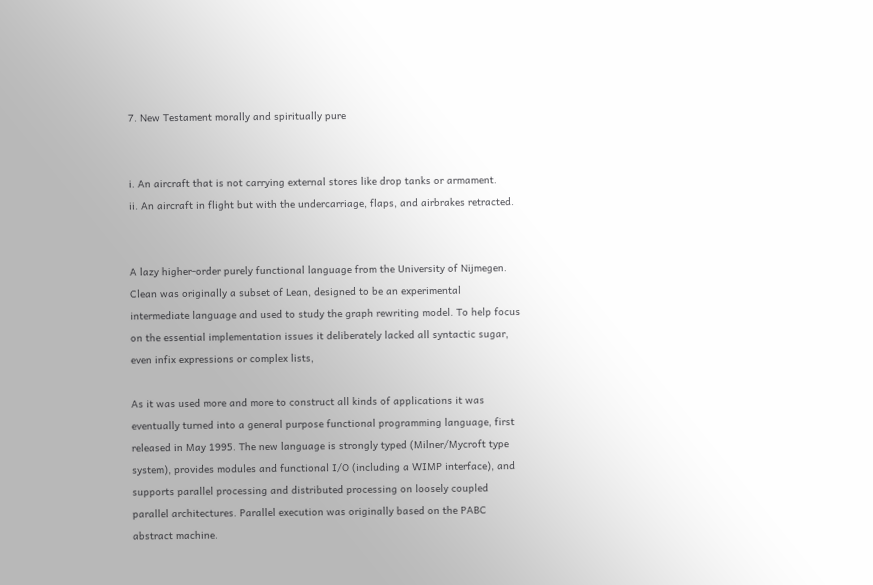7. New Testament morally and spiritually pure


i. An aircraft that is not carrying external stores like drop tanks or armament.
ii. An aircraft in flight but with the undercarriage, flaps, and airbrakes retracted.


A lazy higher-order purely functional language from the University of Nijmegen. Clean was originally a subset of Lean, designed to be an experimental intermediate language and used to study the graph rewriting model. To help focus on the essential implementation issues it deliberately lacked all syntactic sugar, even infix expressions or complex lists,

As it was used more and more to construct all kinds of applications it was eventually turned into a general purpose functional programming language, first released in May 1995. The new language is strongly typed (Milner/Mycroft type system), provides modules and functional I/O (including a WIMP interface), and supports parallel processing and distributed processing on loosely coupled parallel architectures. Parallel execution was originally based on the PABC abstract machine.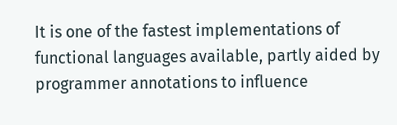It is one of the fastest implementations of functional languages available, partly aided by programmer annotations to influence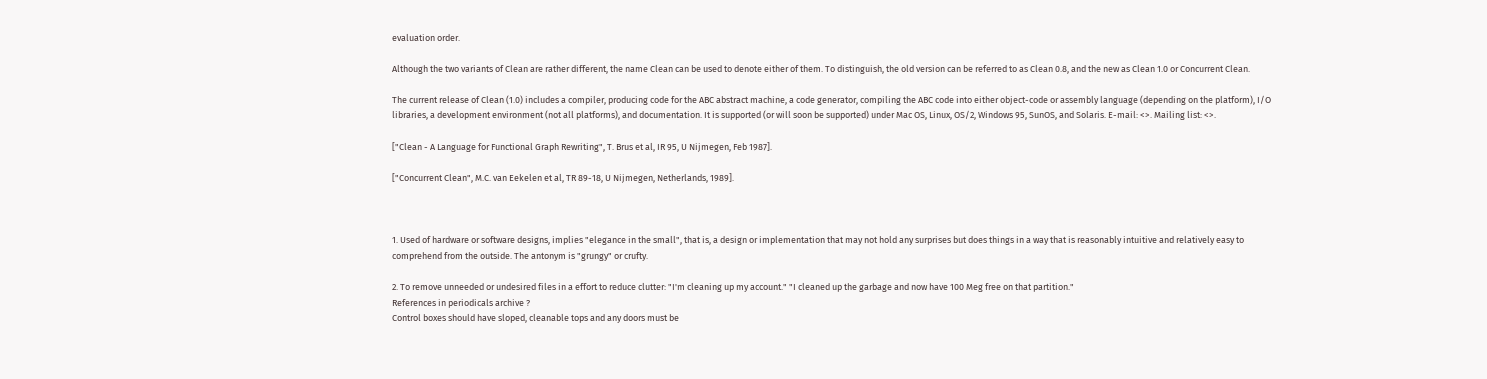evaluation order.

Although the two variants of Clean are rather different, the name Clean can be used to denote either of them. To distinguish, the old version can be referred to as Clean 0.8, and the new as Clean 1.0 or Concurrent Clean.

The current release of Clean (1.0) includes a compiler, producing code for the ABC abstract machine, a code generator, compiling the ABC code into either object-code or assembly language (depending on the platform), I/O libraries, a development environment (not all platforms), and documentation. It is supported (or will soon be supported) under Mac OS, Linux, OS/2, Windows 95, SunOS, and Solaris. E-mail: <>. Mailing list: <>.

["Clean - A Language for Functional Graph Rewriting", T. Brus et al, IR 95, U Nijmegen, Feb 1987].

["Concurrent Clean", M.C. van Eekelen et al, TR 89-18, U Nijmegen, Netherlands, 1989].



1. Used of hardware or software designs, implies "elegance in the small", that is, a design or implementation that may not hold any surprises but does things in a way that is reasonably intuitive and relatively easy to comprehend from the outside. The antonym is "grungy" or crufty.

2. To remove unneeded or undesired files in a effort to reduce clutter: "I'm cleaning up my account." "I cleaned up the garbage and now have 100 Meg free on that partition."
References in periodicals archive ?
Control boxes should have sloped, cleanable tops and any doors must be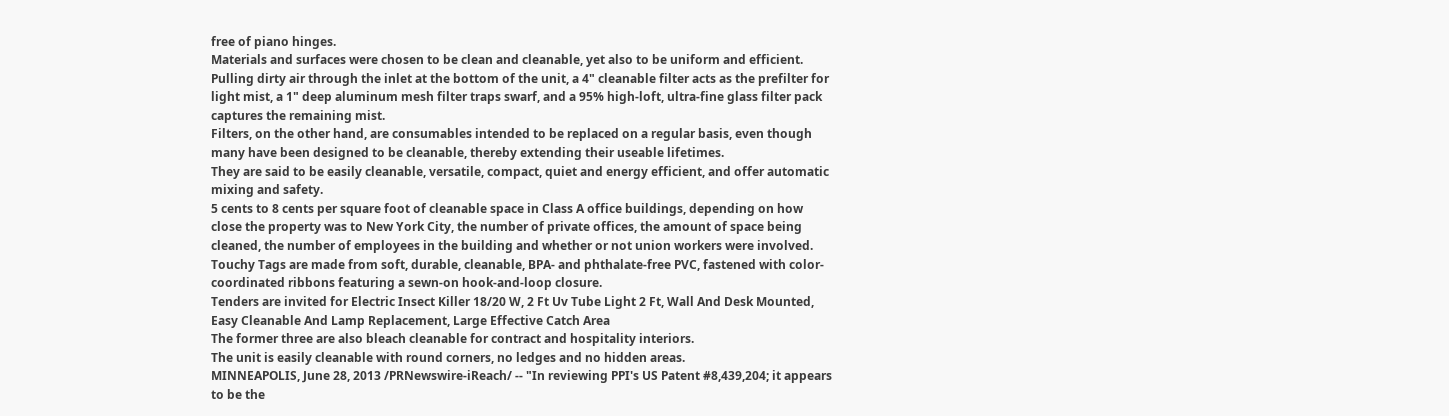free of piano hinges.
Materials and surfaces were chosen to be clean and cleanable, yet also to be uniform and efficient.
Pulling dirty air through the inlet at the bottom of the unit, a 4" cleanable filter acts as the prefilter for light mist, a 1" deep aluminum mesh filter traps swarf, and a 95% high-loft, ultra-fine glass filter pack captures the remaining mist.
Filters, on the other hand, are consumables intended to be replaced on a regular basis, even though many have been designed to be cleanable, thereby extending their useable lifetimes.
They are said to be easily cleanable, versatile, compact, quiet and energy efficient, and offer automatic mixing and safety.
5 cents to 8 cents per square foot of cleanable space in Class A office buildings, depending on how close the property was to New York City, the number of private offices, the amount of space being cleaned, the number of employees in the building and whether or not union workers were involved.
Touchy Tags are made from soft, durable, cleanable, BPA- and phthalate-free PVC, fastened with color-coordinated ribbons featuring a sewn-on hook-and-loop closure.
Tenders are invited for Electric Insect Killer 18/20 W, 2 Ft Uv Tube Light 2 Ft, Wall And Desk Mounted, Easy Cleanable And Lamp Replacement, Large Effective Catch Area
The former three are also bleach cleanable for contract and hospitality interiors.
The unit is easily cleanable with round corners, no ledges and no hidden areas.
MINNEAPOLIS, June 28, 2013 /PRNewswire-iReach/ -- "In reviewing PPI's US Patent #8,439,204; it appears to be the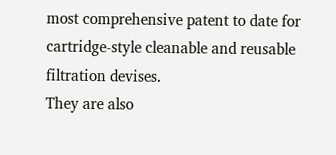most comprehensive patent to date for cartridge-style cleanable and reusable filtration devises.
They are also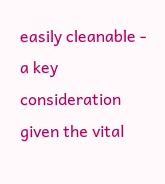easily cleanable - a key consideration given the vital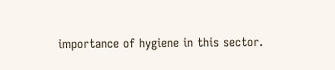importance of hygiene in this sector.